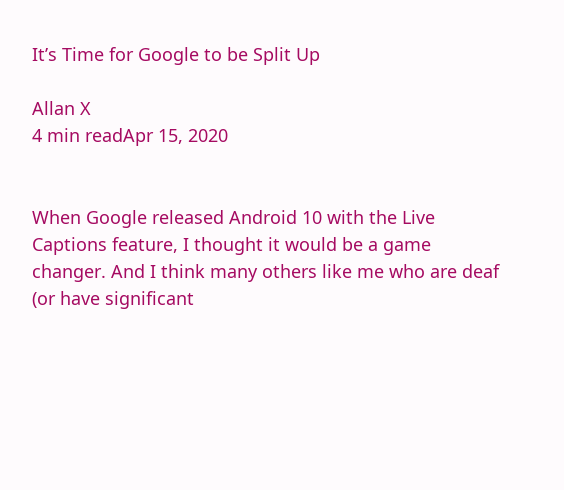It’s Time for Google to be Split Up

Allan X
4 min readApr 15, 2020


When Google released Android 10 with the Live Captions feature, I thought it would be a game changer. And I think many others like me who are deaf (or have significant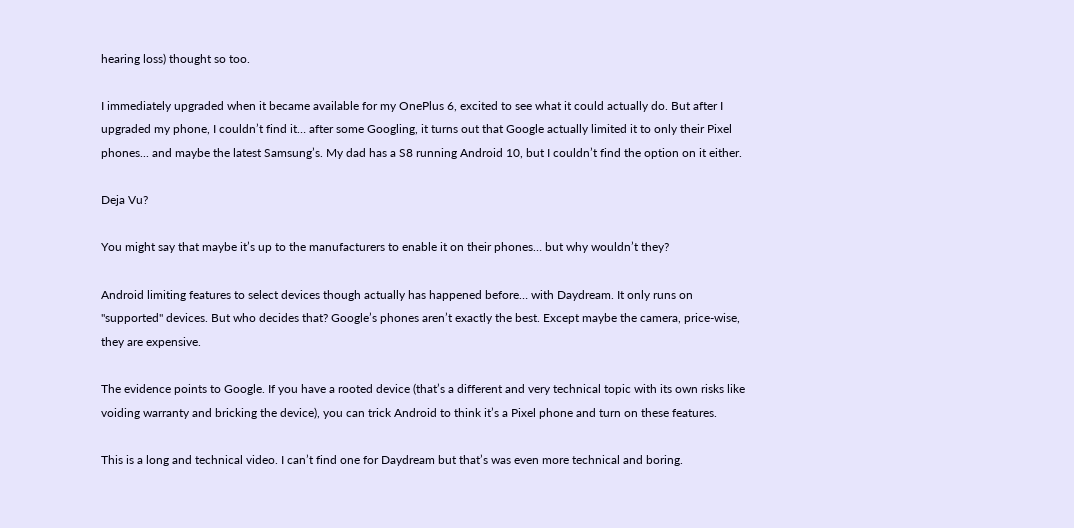hearing loss) thought so too.

I immediately upgraded when it became available for my OnePlus 6, excited to see what it could actually do. But after I upgraded my phone, I couldn’t find it… after some Googling, it turns out that Google actually limited it to only their Pixel phones... and maybe the latest Samsung’s. My dad has a S8 running Android 10, but I couldn’t find the option on it either.

Deja Vu?

You might say that maybe it’s up to the manufacturers to enable it on their phones… but why wouldn’t they?

Android limiting features to select devices though actually has happened before… with Daydream. It only runs on "supported" devices. But who decides that? Google’s phones aren’t exactly the best. Except maybe the camera, price-wise, they are expensive.

The evidence points to Google. If you have a rooted device (that’s a different and very technical topic with its own risks like voiding warranty and bricking the device), you can trick Android to think it’s a Pixel phone and turn on these features.

This is a long and technical video. I can’t find one for Daydream but that’s was even more technical and boring.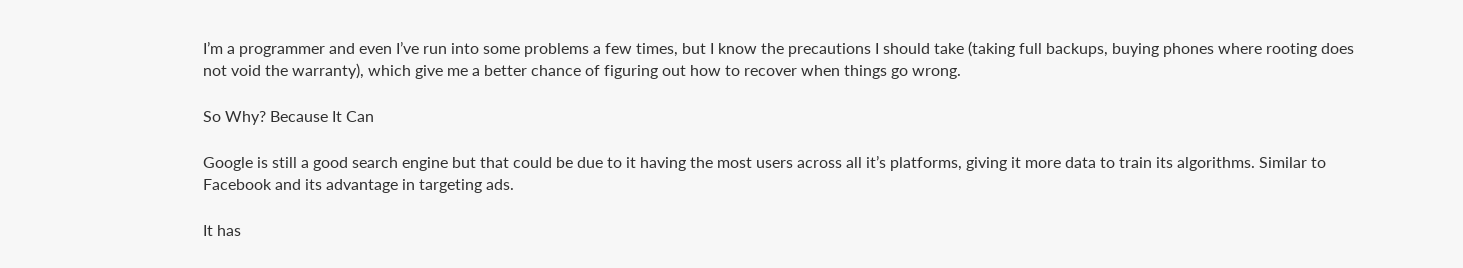I’m a programmer and even I’ve run into some problems a few times, but I know the precautions I should take (taking full backups, buying phones where rooting does not void the warranty), which give me a better chance of figuring out how to recover when things go wrong.

So Why? Because It Can

Google is still a good search engine but that could be due to it having the most users across all it’s platforms, giving it more data to train its algorithms. Similar to Facebook and its advantage in targeting ads.

It has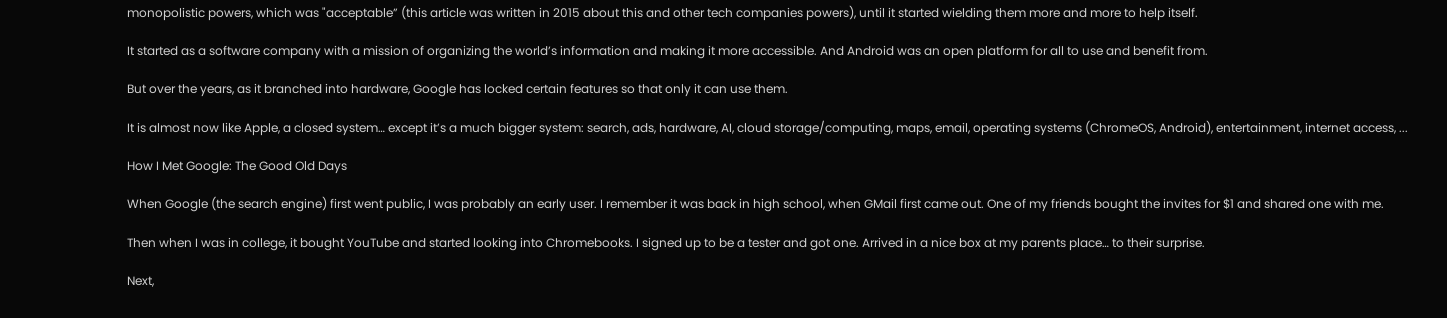monopolistic powers, which was "acceptable” (this article was written in 2015 about this and other tech companies powers), until it started wielding them more and more to help itself.

It started as a software company with a mission of organizing the world’s information and making it more accessible. And Android was an open platform for all to use and benefit from.

But over the years, as it branched into hardware, Google has locked certain features so that only it can use them.

It is almost now like Apple, a closed system… except it’s a much bigger system: search, ads, hardware, AI, cloud storage/computing, maps, email, operating systems (ChromeOS, Android), entertainment, internet access, ...

How I Met Google: The Good Old Days

When Google (the search engine) first went public, I was probably an early user. I remember it was back in high school, when GMail first came out. One of my friends bought the invites for $1 and shared one with me.

Then when I was in college, it bought YouTube and started looking into Chromebooks. I signed up to be a tester and got one. Arrived in a nice box at my parents place… to their surprise.

Next,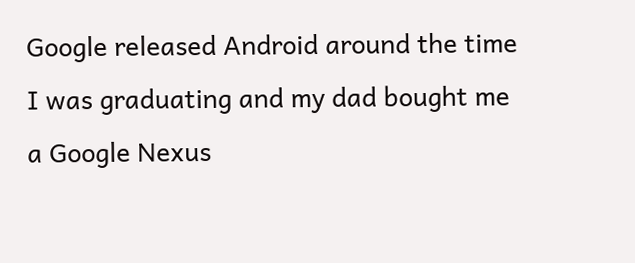Google released Android around the time I was graduating and my dad bought me a Google Nexus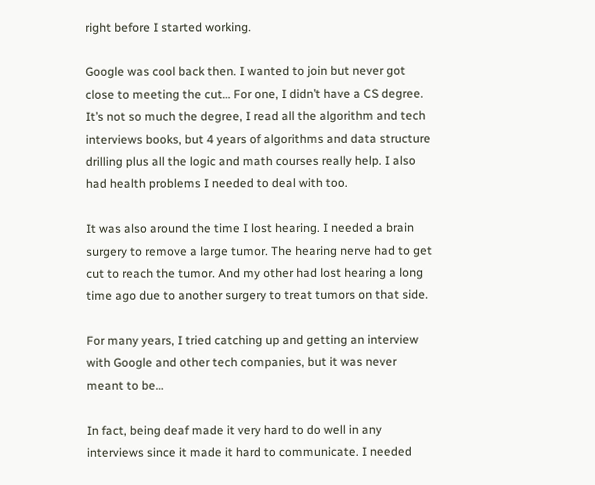right before I started working.

Google was cool back then. I wanted to join but never got close to meeting the cut… For one, I didn’t have a CS degree. It’s not so much the degree, I read all the algorithm and tech interviews books, but 4 years of algorithms and data structure drilling plus all the logic and math courses really help. I also had health problems I needed to deal with too.

It was also around the time I lost hearing. I needed a brain surgery to remove a large tumor. The hearing nerve had to get cut to reach the tumor. And my other had lost hearing a long time ago due to another surgery to treat tumors on that side.

For many years, I tried catching up and getting an interview with Google and other tech companies, but it was never meant to be…

In fact, being deaf made it very hard to do well in any interviews since it made it hard to communicate. I needed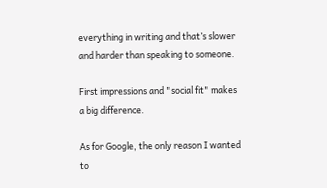everything in writing and that’s slower and harder than speaking to someone.

First impressions and "social fit" makes a big difference.

As for Google, the only reason I wanted to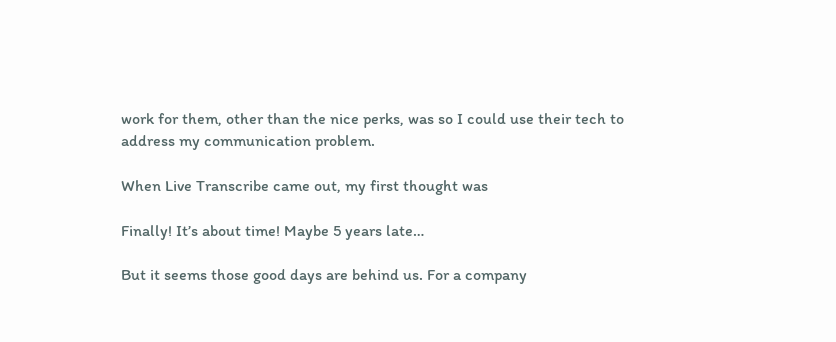work for them, other than the nice perks, was so I could use their tech to address my communication problem.

When Live Transcribe came out, my first thought was

Finally! It’s about time! Maybe 5 years late…

But it seems those good days are behind us. For a company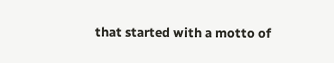that started with a motto of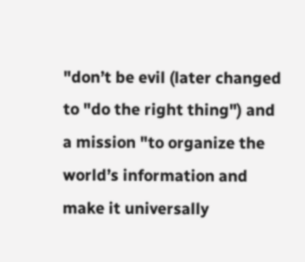"don’t be evil (later changed to "do the right thing") and a mission "to organize the world’s information and make it universally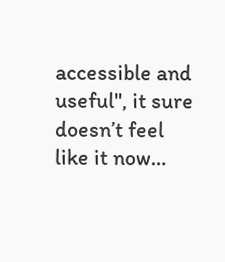accessible and useful", it sure doesn’t feel like it now…